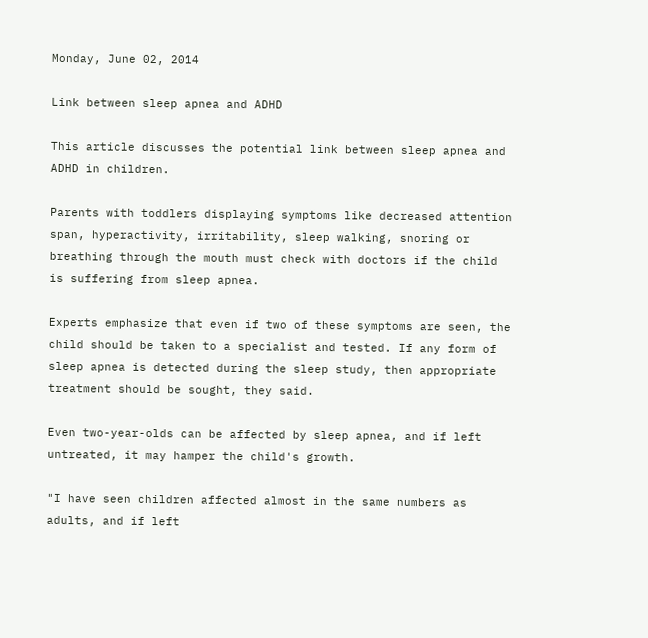Monday, June 02, 2014

Link between sleep apnea and ADHD

This article discusses the potential link between sleep apnea and ADHD in children.

Parents with toddlers displaying symptoms like decreased attention span, hyperactivity, irritability, sleep walking, snoring or breathing through the mouth must check with doctors if the child is suffering from sleep apnea.

Experts emphasize that even if two of these symptoms are seen, the child should be taken to a specialist and tested. If any form of sleep apnea is detected during the sleep study, then appropriate treatment should be sought, they said.

Even two-year-olds can be affected by sleep apnea, and if left untreated, it may hamper the child's growth.

"I have seen children affected almost in the same numbers as adults, and if left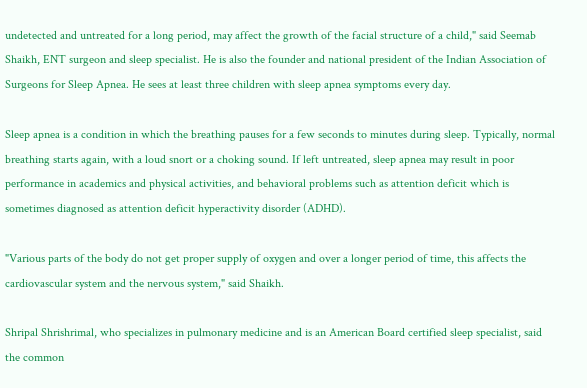undetected and untreated for a long period, may affect the growth of the facial structure of a child," said Seemab Shaikh, ENT surgeon and sleep specialist. He is also the founder and national president of the Indian Association of Surgeons for Sleep Apnea. He sees at least three children with sleep apnea symptoms every day.

Sleep apnea is a condition in which the breathing pauses for a few seconds to minutes during sleep. Typically, normal breathing starts again, with a loud snort or a choking sound. If left untreated, sleep apnea may result in poor performance in academics and physical activities, and behavioral problems such as attention deficit which is sometimes diagnosed as attention deficit hyperactivity disorder (ADHD).

"Various parts of the body do not get proper supply of oxygen and over a longer period of time, this affects the cardiovascular system and the nervous system," said Shaikh.

Shripal Shrishrimal, who specializes in pulmonary medicine and is an American Board certified sleep specialist, said the common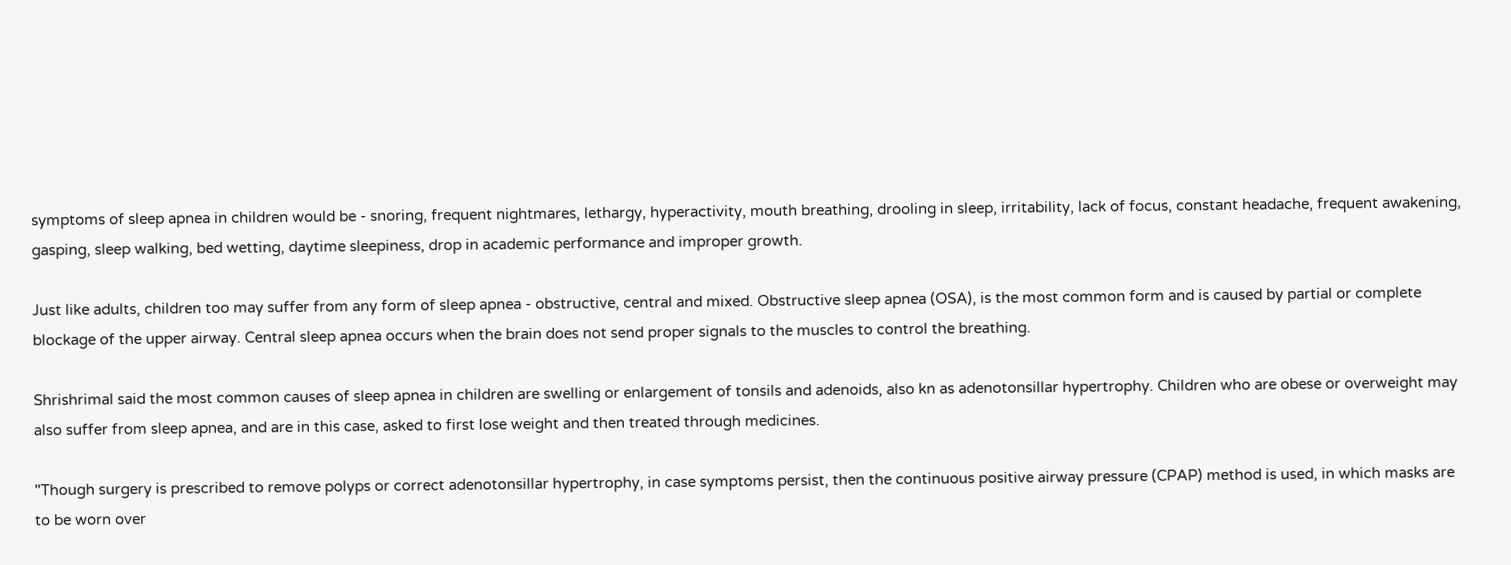symptoms of sleep apnea in children would be - snoring, frequent nightmares, lethargy, hyperactivity, mouth breathing, drooling in sleep, irritability, lack of focus, constant headache, frequent awakening, gasping, sleep walking, bed wetting, daytime sleepiness, drop in academic performance and improper growth.

Just like adults, children too may suffer from any form of sleep apnea - obstructive, central and mixed. Obstructive sleep apnea (OSA), is the most common form and is caused by partial or complete blockage of the upper airway. Central sleep apnea occurs when the brain does not send proper signals to the muscles to control the breathing.

Shrishrimal said the most common causes of sleep apnea in children are swelling or enlargement of tonsils and adenoids, also kn as adenotonsillar hypertrophy. Children who are obese or overweight may also suffer from sleep apnea, and are in this case, asked to first lose weight and then treated through medicines.

"Though surgery is prescribed to remove polyps or correct adenotonsillar hypertrophy, in case symptoms persist, then the continuous positive airway pressure (CPAP) method is used, in which masks are to be worn over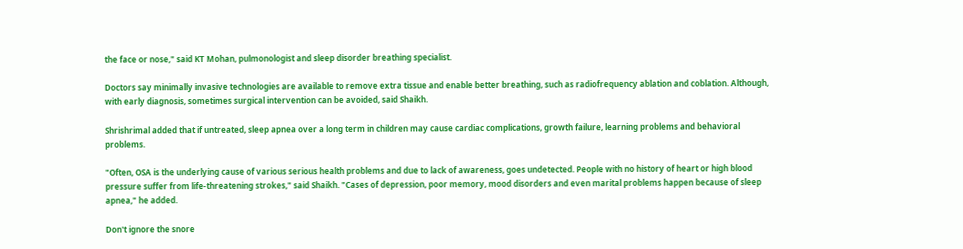the face or nose," said KT Mohan, pulmonologist and sleep disorder breathing specialist.

Doctors say minimally invasive technologies are available to remove extra tissue and enable better breathing, such as radiofrequency ablation and coblation. Although, with early diagnosis, sometimes surgical intervention can be avoided, said Shaikh.

Shrishrimal added that if untreated, sleep apnea over a long term in children may cause cardiac complications, growth failure, learning problems and behavioral problems.

"Often, OSA is the underlying cause of various serious health problems and due to lack of awareness, goes undetected. People with no history of heart or high blood pressure suffer from life-threatening strokes," said Shaikh. "Cases of depression, poor memory, mood disorders and even marital problems happen because of sleep apnea," he added.

Don't ignore the snore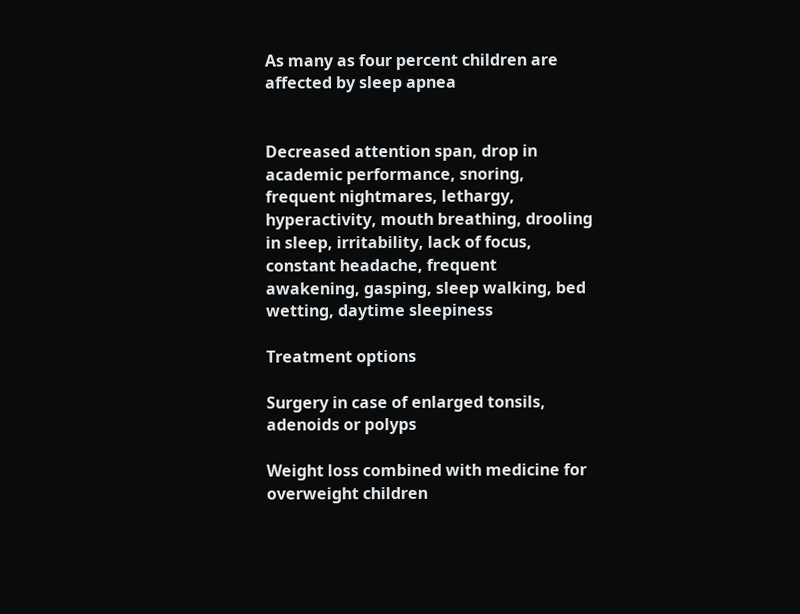As many as four percent children are affected by sleep apnea


Decreased attention span, drop in academic performance, snoring, frequent nightmares, lethargy, hyperactivity, mouth breathing, drooling in sleep, irritability, lack of focus, constant headache, frequent awakening, gasping, sleep walking, bed wetting, daytime sleepiness

Treatment options

Surgery in case of enlarged tonsils, adenoids or polyps

Weight loss combined with medicine for overweight children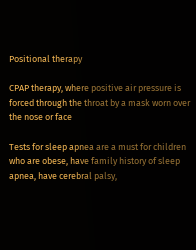Positional therapy

CPAP therapy, where positive air pressure is forced through the throat by a mask worn over the nose or face

Tests for sleep apnea are a must for children who are obese, have family history of sleep apnea, have cerebral palsy,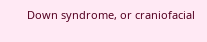Down syndrome, or craniofacial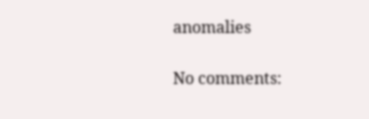anomalies

No comments: